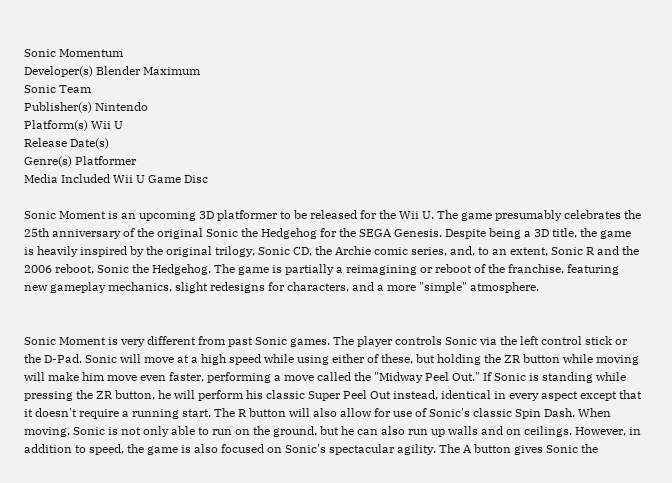Sonic Momentum
Developer(s) Blender Maximum
Sonic Team
Publisher(s) Nintendo
Platform(s) Wii U
Release Date(s)
Genre(s) Platformer
Media Included Wii U Game Disc

Sonic Moment is an upcoming 3D platformer to be released for the Wii U. The game presumably celebrates the 25th anniversary of the original Sonic the Hedgehog for the SEGA Genesis. Despite being a 3D title, the game is heavily inspired by the original trilogy, Sonic CD, the Archie comic series, and, to an extent, Sonic R and the 2006 reboot, Sonic the Hedgehog. The game is partially a reimagining or reboot of the franchise, featuring new gameplay mechanics, slight redesigns for characters, and a more "simple" atmosphere.


Sonic Moment is very different from past Sonic games. The player controls Sonic via the left control stick or the D-Pad. Sonic will move at a high speed while using either of these, but holding the ZR button while moving will make him move even faster, performing a move called the "Midway Peel Out." If Sonic is standing while pressing the ZR button, he will perform his classic Super Peel Out instead, identical in every aspect except that it doesn't require a running start. The R button will also allow for use of Sonic's classic Spin Dash. When moving, Sonic is not only able to run on the ground, but he can also run up walls and on ceilings. However, in addition to speed, the game is also focused on Sonic's spectacular agility. The A button gives Sonic the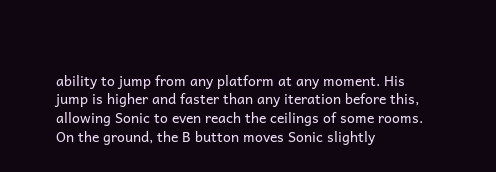ability to jump from any platform at any moment. His jump is higher and faster than any iteration before this, allowing Sonic to even reach the ceilings of some rooms. On the ground, the B button moves Sonic slightly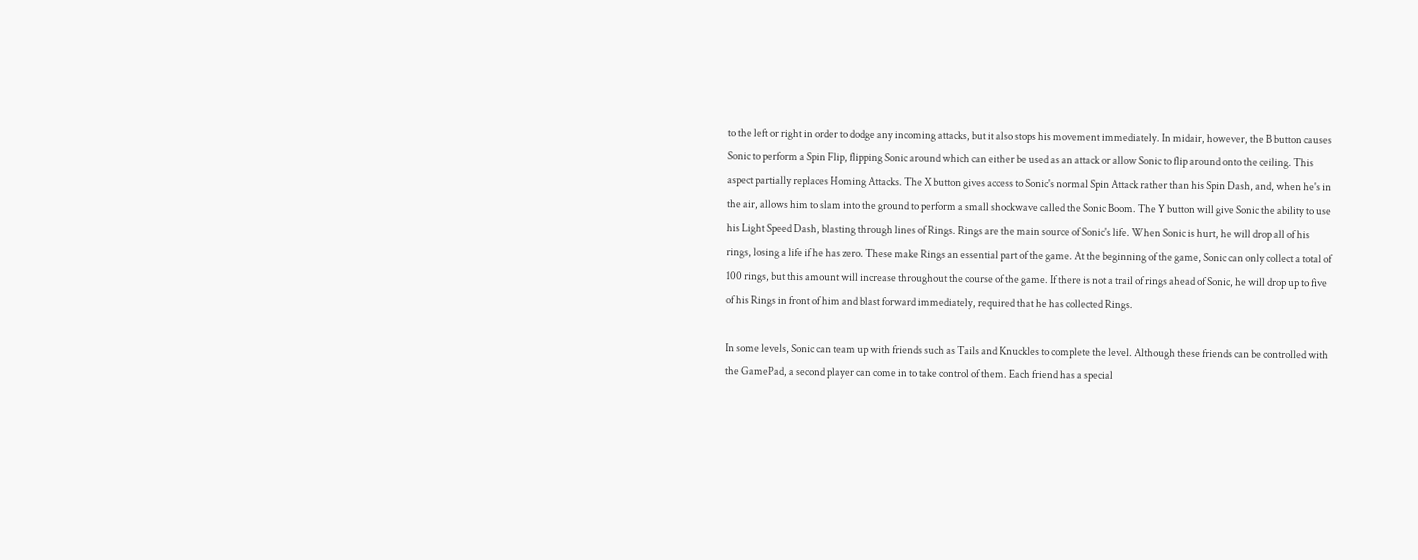to the left or right in order to dodge any incoming attacks, but it also stops his movement immediately. In midair, however, the B button causes Sonic to perform a Spin Flip, flipping Sonic around which can either be used as an attack or allow Sonic to flip around onto the ceiling. This aspect partially replaces Homing Attacks. The X button gives access to Sonic's normal Spin Attack rather than his Spin Dash, and, when he's in the air, allows him to slam into the ground to perform a small shockwave called the Sonic Boom. The Y button will give Sonic the ability to use his Light Speed Dash, blasting through lines of Rings. Rings are the main source of Sonic's life. When Sonic is hurt, he will drop all of his rings, losing a life if he has zero. These make Rings an essential part of the game. At the beginning of the game, Sonic can only collect a total of 100 rings, but this amount will increase throughout the course of the game. If there is not a trail of rings ahead of Sonic, he will drop up to five of his Rings in front of him and blast forward immediately, required that he has collected Rings.

In some levels, Sonic can team up with friends such as Tails and Knuckles to complete the level. Although these friends can be controlled with the GamePad, a second player can come in to take control of them. Each friend has a special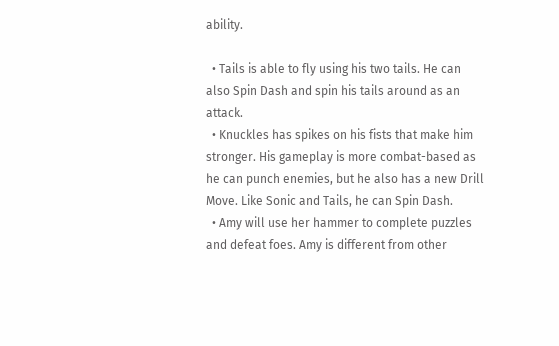ability.

  • Tails is able to fly using his two tails. He can also Spin Dash and spin his tails around as an attack.
  • Knuckles has spikes on his fists that make him stronger. His gameplay is more combat-based as he can punch enemies, but he also has a new Drill Move. Like Sonic and Tails, he can Spin Dash.
  • Amy will use her hammer to complete puzzles and defeat foes. Amy is different from other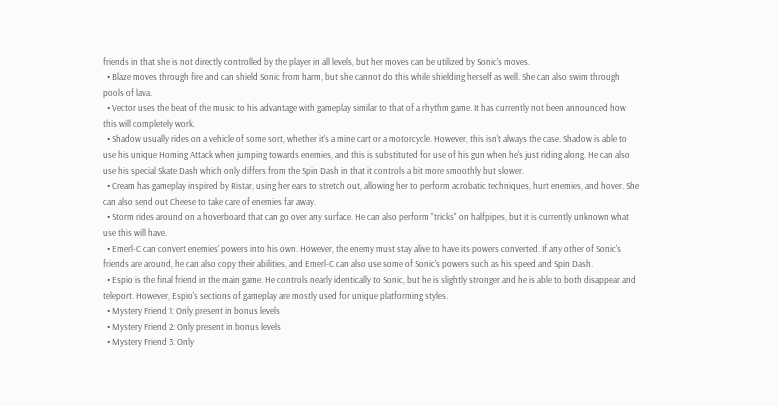friends in that she is not directly controlled by the player in all levels, but her moves can be utilized by Sonic's moves.
  • Blaze moves through fire and can shield Sonic from harm, but she cannot do this while shielding herself as well. She can also swim through pools of lava.
  • Vector uses the beat of the music to his advantage with gameplay similar to that of a rhythm game. It has currently not been announced how this will completely work.
  • Shadow usually rides on a vehicle of some sort, whether it's a mine cart or a motorcycle. However, this isn't always the case. Shadow is able to use his unique Homing Attack when jumping towards enemies, and this is substituted for use of his gun when he's just riding along. He can also use his special Skate Dash which only differs from the Spin Dash in that it controls a bit more smoothly but slower.
  • Cream has gameplay inspired by Ristar, using her ears to stretch out, allowing her to perform acrobatic techniques, hurt enemies, and hover. She can also send out Cheese to take care of enemies far away.
  • Storm rides around on a hoverboard that can go over any surface. He can also perform "tricks" on halfpipes, but it is currently unknown what use this will have.
  • Emerl-C can convert enemies' powers into his own. However, the enemy must stay alive to have its powers converted. If any other of Sonic's friends are around, he can also copy their abilities, and Emerl-C can also use some of Sonic's powers such as his speed and Spin Dash.
  • Espio is the final friend in the main game. He controls nearly identically to Sonic, but he is slightly stronger and he is able to both disappear and teleport. However, Espio's sections of gameplay are mostly used for unique platforming styles.
  • Mystery Friend 1: Only present in bonus levels
  • Mystery Friend 2: Only present in bonus levels
  • Mystery Friend 3: Only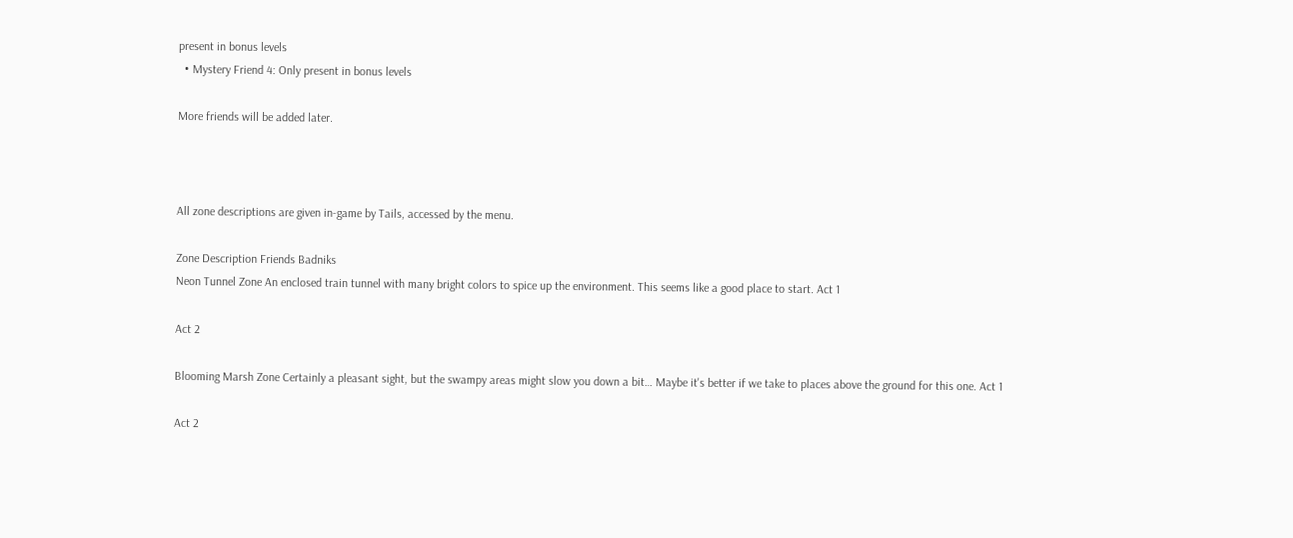present in bonus levels
  • Mystery Friend 4: Only present in bonus levels

More friends will be added later.



All zone descriptions are given in-game by Tails, accessed by the menu.

Zone Description Friends Badniks
Neon Tunnel Zone An enclosed train tunnel with many bright colors to spice up the environment. This seems like a good place to start. Act 1

Act 2

Blooming Marsh Zone Certainly a pleasant sight, but the swampy areas might slow you down a bit… Maybe it's better if we take to places above the ground for this one. Act 1

Act 2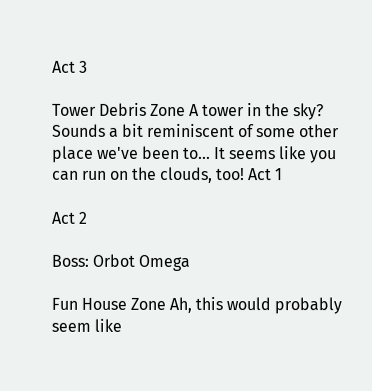Act 3

Tower Debris Zone A tower in the sky? Sounds a bit reminiscent of some other place we've been to… It seems like you can run on the clouds, too! Act 1

Act 2

Boss: Orbot Omega

Fun House Zone Ah, this would probably seem like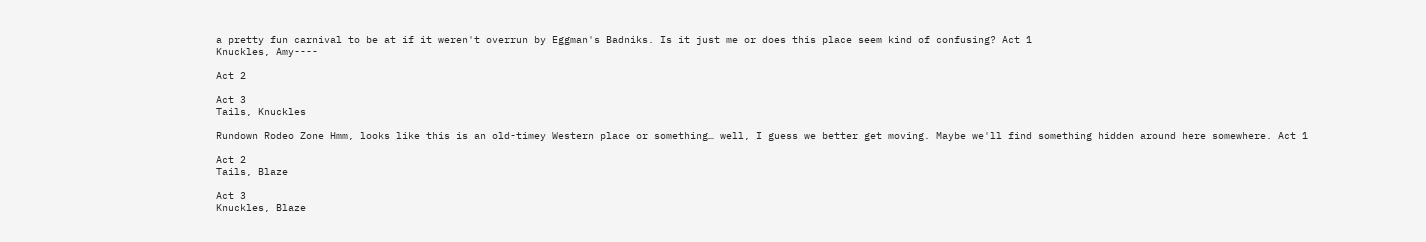a pretty fun carnival to be at if it weren't overrun by Eggman's Badniks. Is it just me or does this place seem kind of confusing? Act 1
Knuckles, Amy----

Act 2

Act 3
Tails, Knuckles

Rundown Rodeo Zone Hmm, looks like this is an old-timey Western place or something… well, I guess we better get moving. Maybe we'll find something hidden around here somewhere. Act 1

Act 2
Tails, Blaze

Act 3
Knuckles, Blaze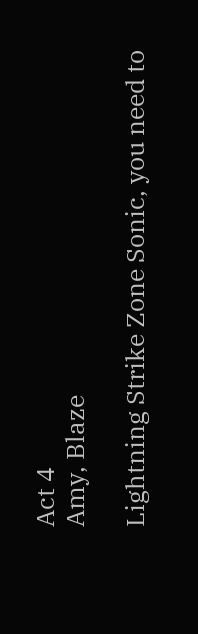Act 4
Amy, Blaze

Lightning Strike Zone Sonic, you need to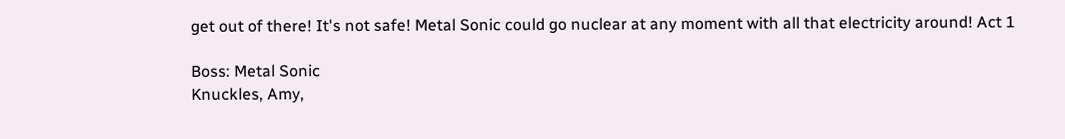get out of there! It's not safe! Metal Sonic could go nuclear at any moment with all that electricity around! Act 1

Boss: Metal Sonic
Knuckles, Amy,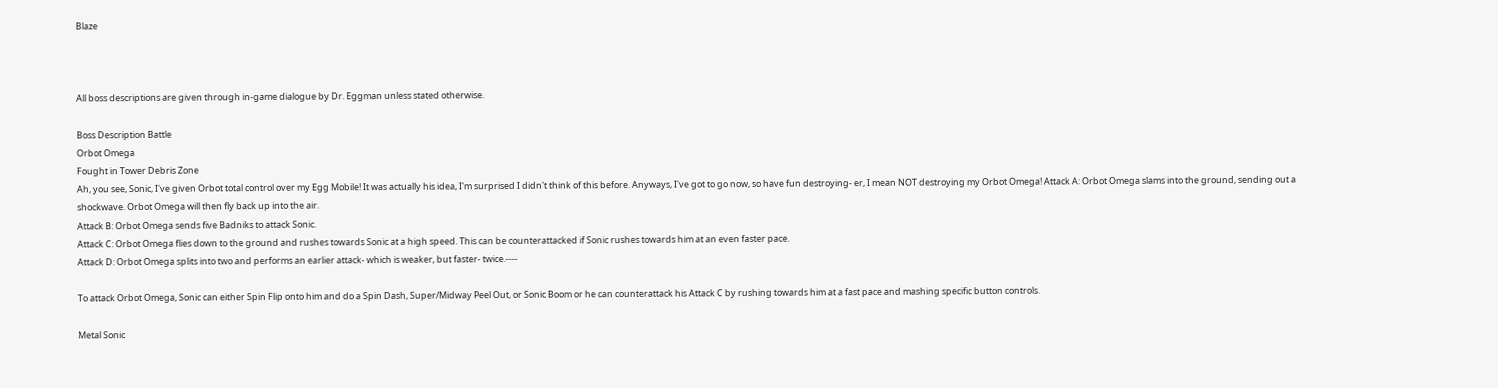Blaze



All boss descriptions are given through in-game dialogue by Dr. Eggman unless stated otherwise.

Boss Description Battle
Orbot Omega
Fought in Tower Debris Zone
Ah, you see, Sonic, I've given Orbot total control over my Egg Mobile! It was actually his idea, I'm surprised I didn't think of this before. Anyways, I've got to go now, so have fun destroying- er, I mean NOT destroying my Orbot Omega! Attack A: Orbot Omega slams into the ground, sending out a shockwave. Orbot Omega will then fly back up into the air.
Attack B: Orbot Omega sends five Badniks to attack Sonic.
Attack C: Orbot Omega flies down to the ground and rushes towards Sonic at a high speed. This can be counterattacked if Sonic rushes towards him at an even faster pace.
Attack D: Orbot Omega splits into two and performs an earlier attack- which is weaker, but faster- twice.----

To attack Orbot Omega, Sonic can either Spin Flip onto him and do a Spin Dash, Super/Midway Peel Out, or Sonic Boom or he can counterattack his Attack C by rushing towards him at a fast pace and mashing specific button controls.

Metal Sonic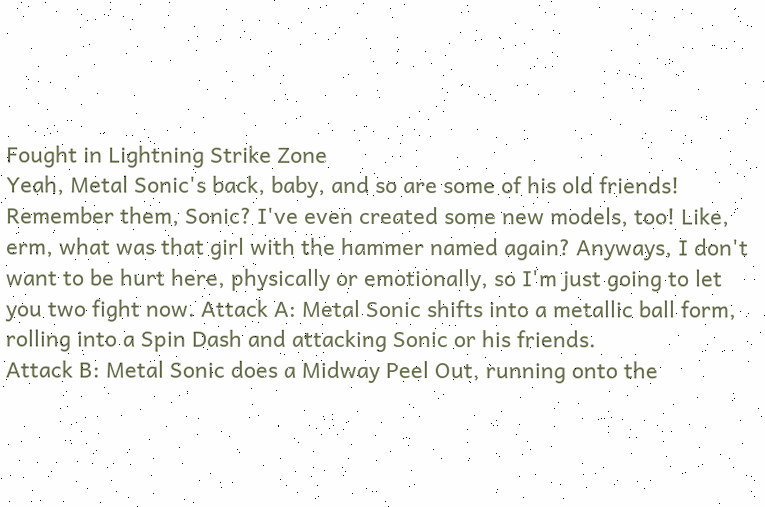Fought in Lightning Strike Zone
Yeah, Metal Sonic's back, baby, and so are some of his old friends! Remember them, Sonic? I've even created some new models, too! Like, erm, what was that girl with the hammer named again? Anyways, I don't want to be hurt here, physically or emotionally, so I'm just going to let you two fight now. Attack A: Metal Sonic shifts into a metallic ball form, rolling into a Spin Dash and attacking Sonic or his friends.
Attack B: Metal Sonic does a Midway Peel Out, running onto the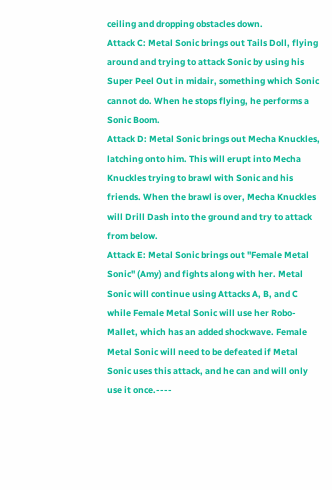ceiling and dropping obstacles down.
Attack C: Metal Sonic brings out Tails Doll, flying around and trying to attack Sonic by using his Super Peel Out in midair, something which Sonic cannot do. When he stops flying, he performs a Sonic Boom.
Attack D: Metal Sonic brings out Mecha Knuckles, latching onto him. This will erupt into Mecha Knuckles trying to brawl with Sonic and his friends. When the brawl is over, Mecha Knuckles will Drill Dash into the ground and try to attack from below.
Attack E: Metal Sonic brings out "Female Metal Sonic" (Amy) and fights along with her. Metal Sonic will continue using Attacks A, B, and C while Female Metal Sonic will use her Robo-Mallet, which has an added shockwave. Female Metal Sonic will need to be defeated if Metal Sonic uses this attack, and he can and will only use it once.----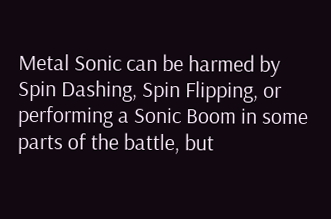Metal Sonic can be harmed by Spin Dashing, Spin Flipping, or performing a Sonic Boom in some parts of the battle, but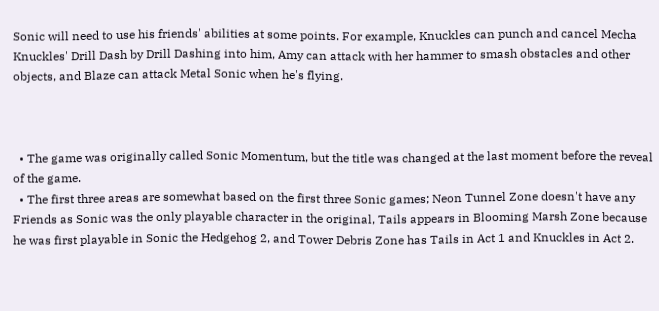Sonic will need to use his friends' abilities at some points. For example, Knuckles can punch and cancel Mecha Knuckles' Drill Dash by Drill Dashing into him, Amy can attack with her hammer to smash obstacles and other objects, and Blaze can attack Metal Sonic when he's flying.



  • The game was originally called Sonic Momentum, but the title was changed at the last moment before the reveal of the game.
  • The first three areas are somewhat based on the first three Sonic games; Neon Tunnel Zone doesn't have any Friends as Sonic was the only playable character in the original, Tails appears in Blooming Marsh Zone because he was first playable in Sonic the Hedgehog 2, and Tower Debris Zone has Tails in Act 1 and Knuckles in Act 2.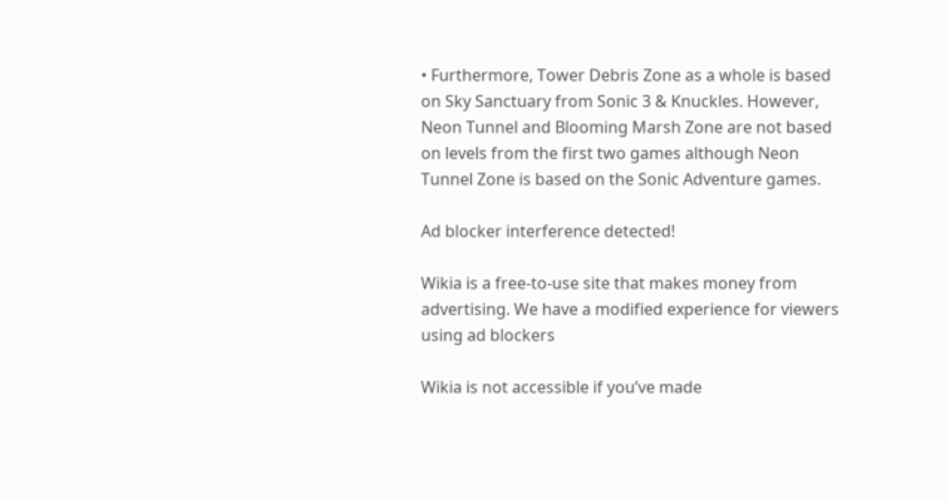• Furthermore, Tower Debris Zone as a whole is based on Sky Sanctuary from Sonic 3 & Knuckles. However, Neon Tunnel and Blooming Marsh Zone are not based on levels from the first two games although Neon Tunnel Zone is based on the Sonic Adventure games.

Ad blocker interference detected!

Wikia is a free-to-use site that makes money from advertising. We have a modified experience for viewers using ad blockers

Wikia is not accessible if you’ve made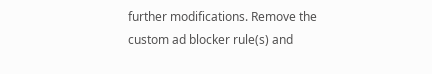further modifications. Remove the custom ad blocker rule(s) and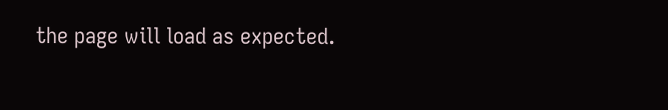the page will load as expected.